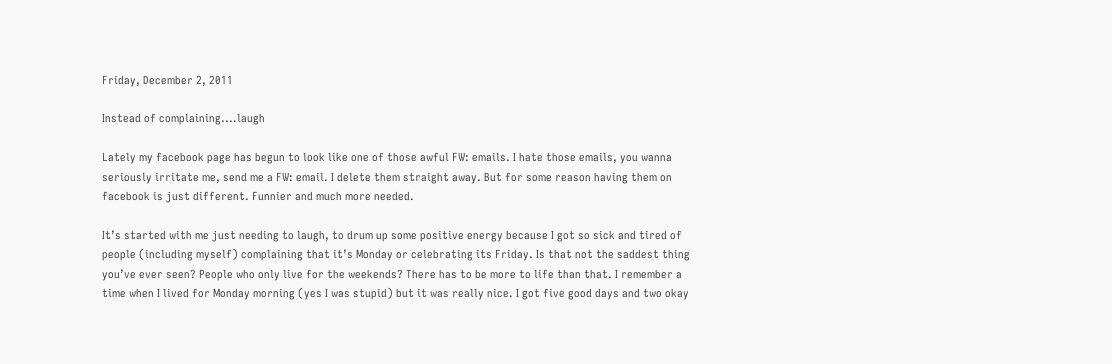Friday, December 2, 2011

Instead of complaining....laugh

Lately my facebook page has begun to look like one of those awful FW: emails. I hate those emails, you wanna seriously irritate me, send me a FW: email. I delete them straight away. But for some reason having them on facebook is just different. Funnier and much more needed.

It’s started with me just needing to laugh, to drum up some positive energy because I got so sick and tired of people (including myself) complaining that it’s Monday or celebrating its Friday. Is that not the saddest thing you’ve ever seen? People who only live for the weekends? There has to be more to life than that. I remember a time when I lived for Monday morning (yes I was stupid) but it was really nice. I got five good days and two okay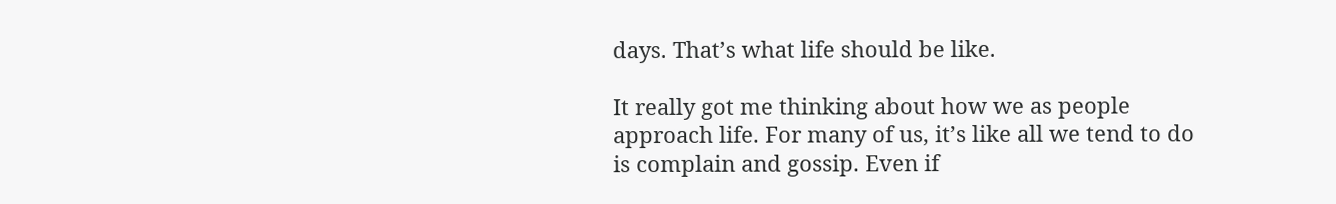days. That’s what life should be like.

It really got me thinking about how we as people approach life. For many of us, it’s like all we tend to do is complain and gossip. Even if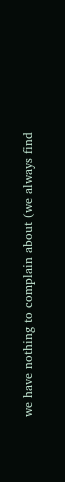we have nothing to complain about (we always find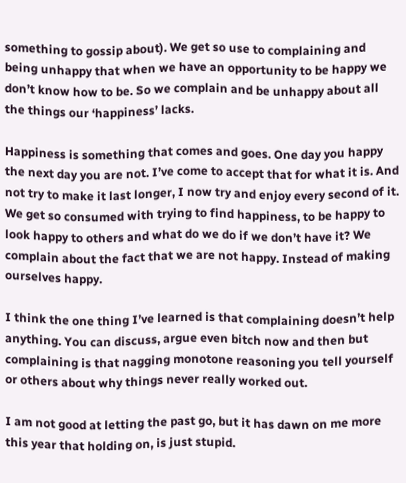something to gossip about). We get so use to complaining and being unhappy that when we have an opportunity to be happy we don’t know how to be. So we complain and be unhappy about all the things our ‘happiness’ lacks.

Happiness is something that comes and goes. One day you happy the next day you are not. I’ve come to accept that for what it is. And not try to make it last longer, I now try and enjoy every second of it. We get so consumed with trying to find happiness, to be happy to look happy to others and what do we do if we don’t have it? We complain about the fact that we are not happy. Instead of making ourselves happy.

I think the one thing I’ve learned is that complaining doesn’t help anything. You can discuss, argue even bitch now and then but complaining is that nagging monotone reasoning you tell yourself or others about why things never really worked out.

I am not good at letting the past go, but it has dawn on me more this year that holding on, is just stupid.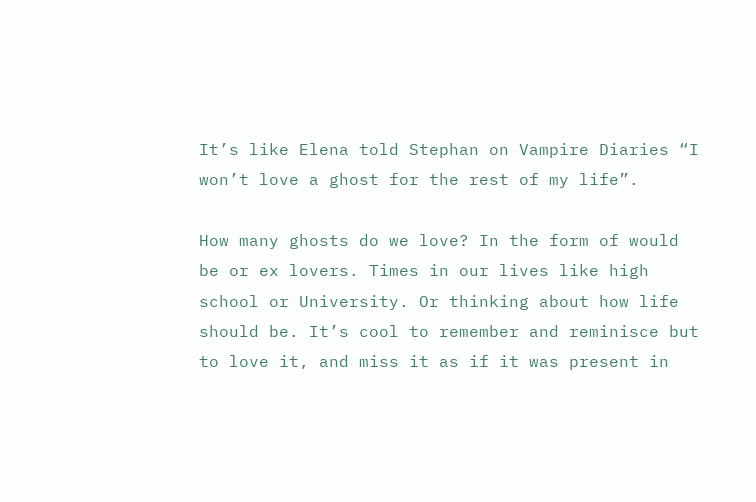It’s like Elena told Stephan on Vampire Diaries “I won’t love a ghost for the rest of my life”.

How many ghosts do we love? In the form of would be or ex lovers. Times in our lives like high school or University. Or thinking about how life should be. It’s cool to remember and reminisce but to love it, and miss it as if it was present in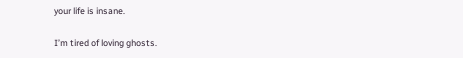your life is insane.

I’m tired of loving ghosts.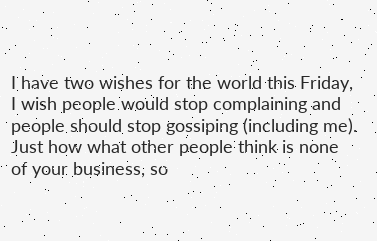I have two wishes for the world this Friday, I wish people would stop complaining and people should stop gossiping (including me). Just how what other people think is none of your business, so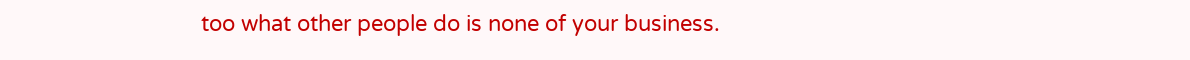too what other people do is none of your business.